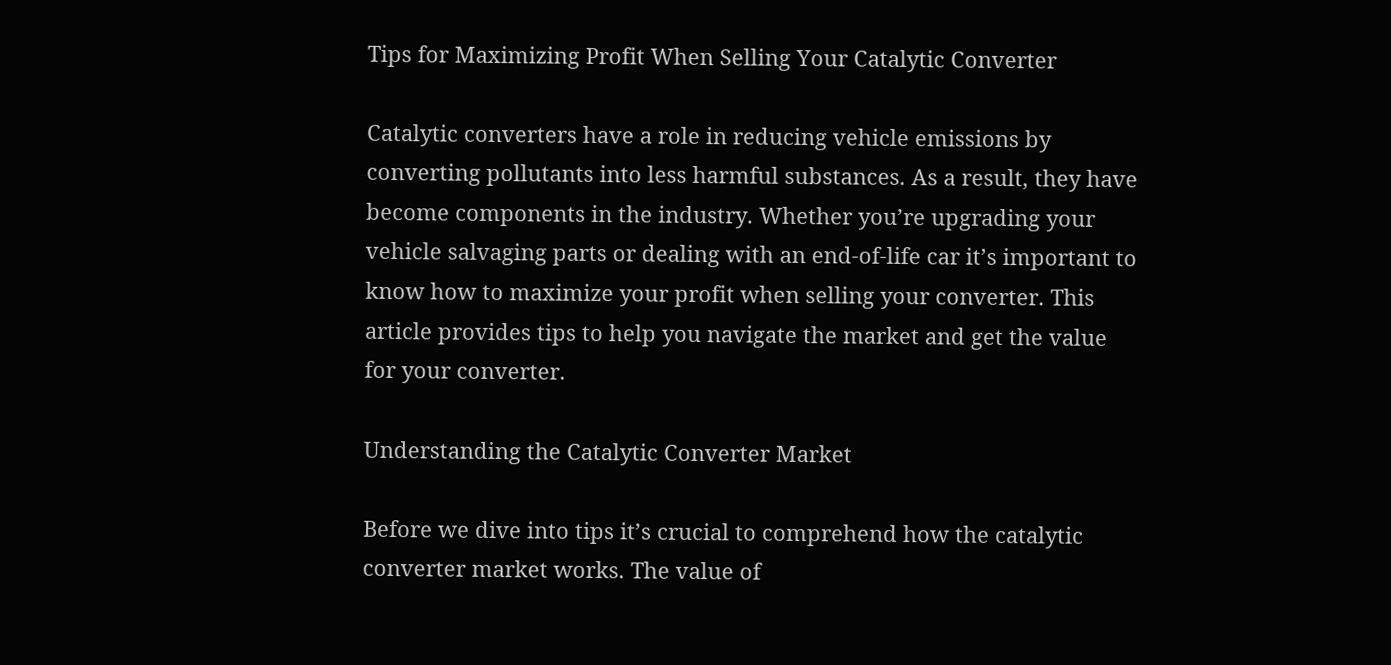Tips for Maximizing Profit When Selling Your Catalytic Converter

Catalytic converters have a role in reducing vehicle emissions by converting pollutants into less harmful substances. As a result, they have become components in the industry. Whether you’re upgrading your vehicle salvaging parts or dealing with an end-of-life car it’s important to know how to maximize your profit when selling your converter. This article provides tips to help you navigate the market and get the value for your converter.

Understanding the Catalytic Converter Market

Before we dive into tips it’s crucial to comprehend how the catalytic converter market works. The value of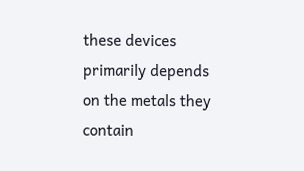these devices primarily depends on the metals they contain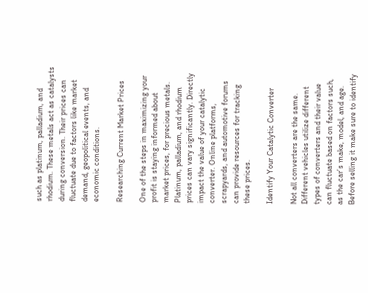such as platinum, palladium, and rhodium. These metals act as catalysts during conversion. Their prices can fluctuate due to factors like market demand, geopolitical events, and economic conditions.

Researching Current Market Prices

One of the steps in maximizing your profit is staying informed about market prices, for precious metals. Platinum, palladium, and rhodium prices can vary significantly. Directly impact the value of your catalytic converter. Online platforms, scrapyards, and automotive forums can provide resources for tracking these prices.

Identify Your Catalytic Converter

Not all converters are the same. Different vehicles utilize different types of converters and their value can fluctuate based on factors such, as the car’s make, model, and age. Before selling it make sure to identify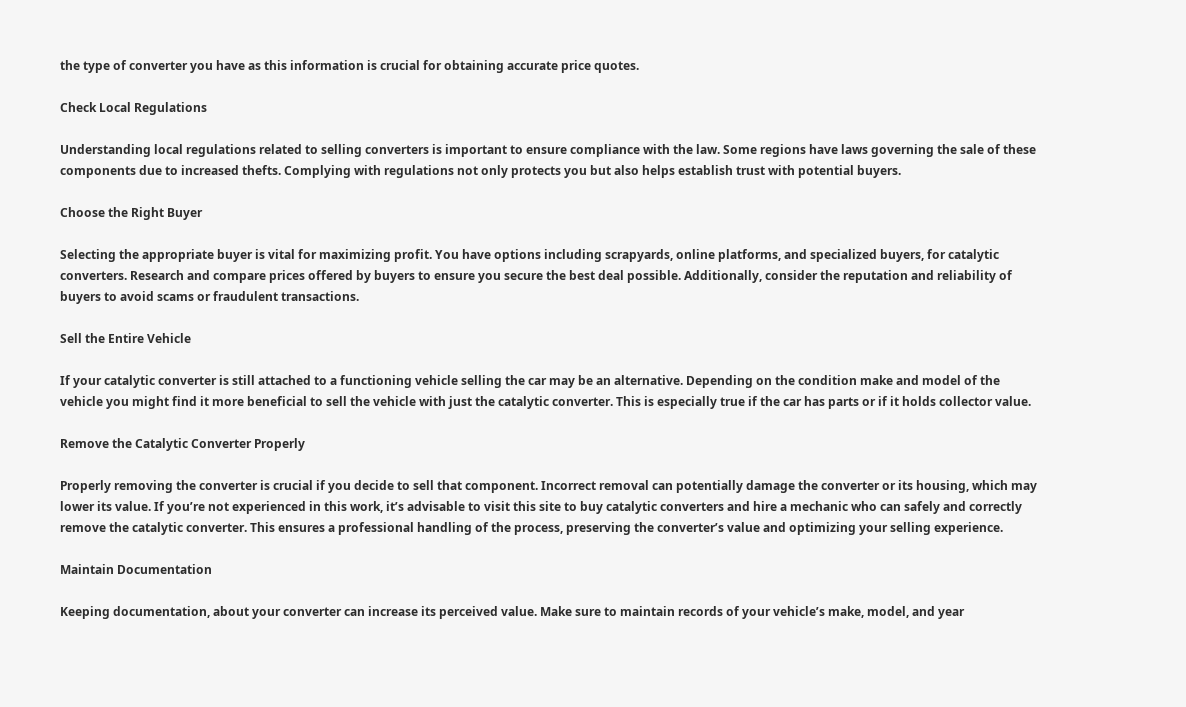the type of converter you have as this information is crucial for obtaining accurate price quotes.

Check Local Regulations

Understanding local regulations related to selling converters is important to ensure compliance with the law. Some regions have laws governing the sale of these components due to increased thefts. Complying with regulations not only protects you but also helps establish trust with potential buyers.

Choose the Right Buyer

Selecting the appropriate buyer is vital for maximizing profit. You have options including scrapyards, online platforms, and specialized buyers, for catalytic converters. Research and compare prices offered by buyers to ensure you secure the best deal possible. Additionally, consider the reputation and reliability of buyers to avoid scams or fraudulent transactions.

Sell the Entire Vehicle

If your catalytic converter is still attached to a functioning vehicle selling the car may be an alternative. Depending on the condition make and model of the vehicle you might find it more beneficial to sell the vehicle with just the catalytic converter. This is especially true if the car has parts or if it holds collector value.

Remove the Catalytic Converter Properly

Properly removing the converter is crucial if you decide to sell that component. Incorrect removal can potentially damage the converter or its housing, which may lower its value. If you’re not experienced in this work, it’s advisable to visit this site to buy catalytic converters and hire a mechanic who can safely and correctly remove the catalytic converter. This ensures a professional handling of the process, preserving the converter’s value and optimizing your selling experience.

Maintain Documentation

Keeping documentation, about your converter can increase its perceived value. Make sure to maintain records of your vehicle’s make, model, and year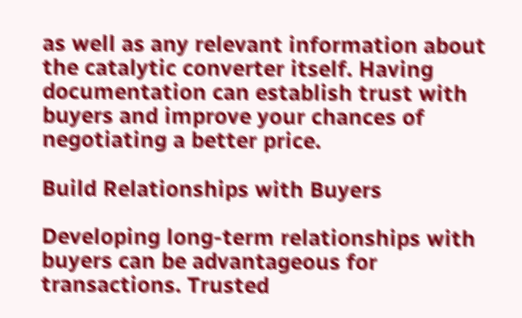as well as any relevant information about the catalytic converter itself. Having documentation can establish trust with buyers and improve your chances of negotiating a better price.

Build Relationships with Buyers

Developing long-term relationships with buyers can be advantageous for transactions. Trusted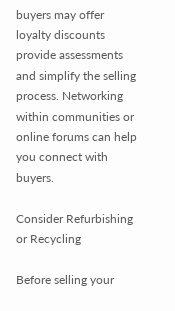buyers may offer loyalty discounts provide assessments and simplify the selling process. Networking within communities or online forums can help you connect with buyers.

Consider Refurbishing or Recycling

Before selling your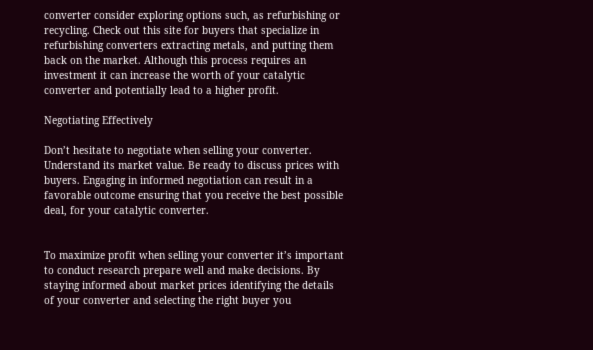converter consider exploring options such, as refurbishing or recycling. Check out this site for buyers that specialize in refurbishing converters extracting metals, and putting them back on the market. Although this process requires an investment it can increase the worth of your catalytic converter and potentially lead to a higher profit.

Negotiating Effectively

Don’t hesitate to negotiate when selling your converter. Understand its market value. Be ready to discuss prices with buyers. Engaging in informed negotiation can result in a favorable outcome ensuring that you receive the best possible deal, for your catalytic converter.


To maximize profit when selling your converter it’s important to conduct research prepare well and make decisions. By staying informed about market prices identifying the details of your converter and selecting the right buyer you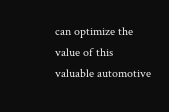can optimize the value of this valuable automotive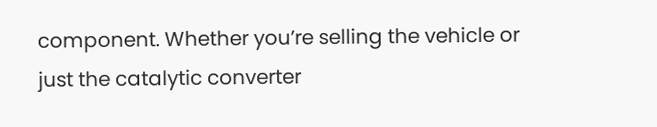component. Whether you’re selling the vehicle or just the catalytic converter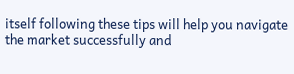itself following these tips will help you navigate the market successfully and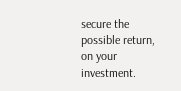secure the possible return, on your investment.